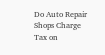Do Auto Repair Shops Charge Tax on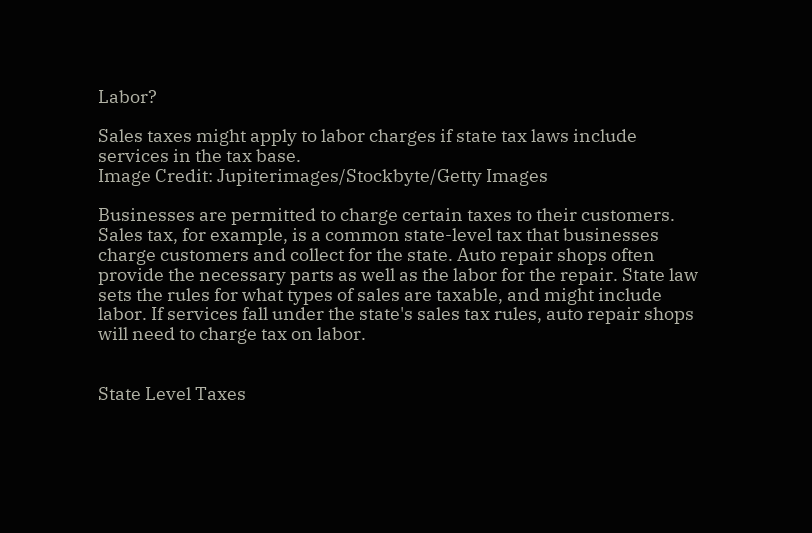Labor?

Sales taxes might apply to labor charges if state tax laws include services in the tax base.
Image Credit: Jupiterimages/Stockbyte/Getty Images

Businesses are permitted to charge certain taxes to their customers. Sales tax, for example, is a common state-level tax that businesses charge customers and collect for the state. Auto repair shops often provide the necessary parts as well as the labor for the repair. State law sets the rules for what types of sales are taxable, and might include labor. If services fall under the state's sales tax rules, auto repair shops will need to charge tax on labor.


State Level Taxes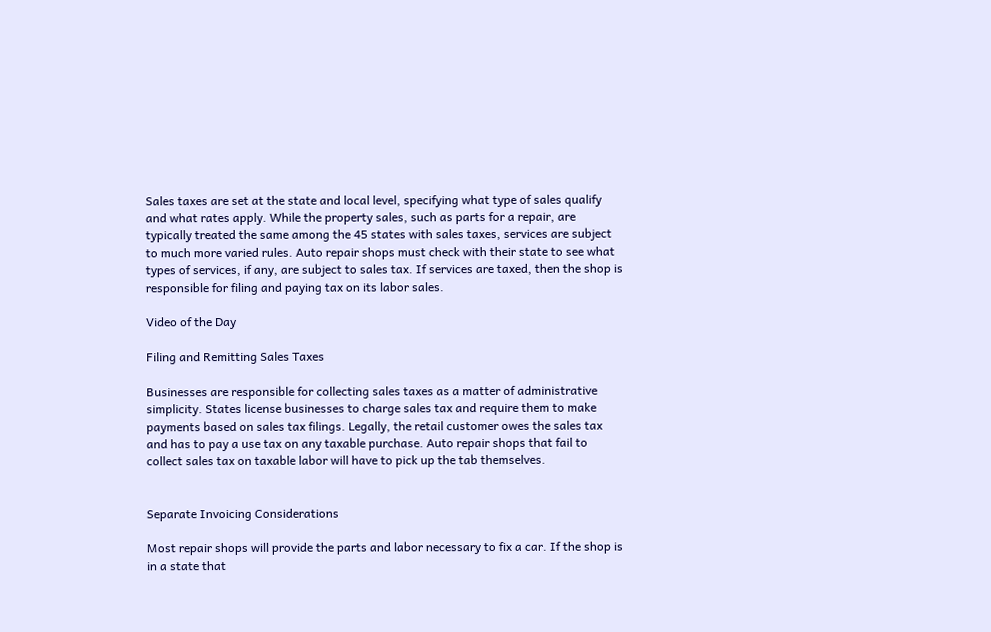Sales taxes are set at the state and local level, specifying what type of sales qualify and what rates apply. While the property sales, such as parts for a repair, are typically treated the same among the 45 states with sales taxes, services are subject to much more varied rules. Auto repair shops must check with their state to see what types of services, if any, are subject to sales tax. If services are taxed, then the shop is responsible for filing and paying tax on its labor sales.

Video of the Day

Filing and Remitting Sales Taxes

Businesses are responsible for collecting sales taxes as a matter of administrative simplicity. States license businesses to charge sales tax and require them to make payments based on sales tax filings. Legally, the retail customer owes the sales tax and has to pay a use tax on any taxable purchase. Auto repair shops that fail to collect sales tax on taxable labor will have to pick up the tab themselves.


Separate Invoicing Considerations

Most repair shops will provide the parts and labor necessary to fix a car. If the shop is in a state that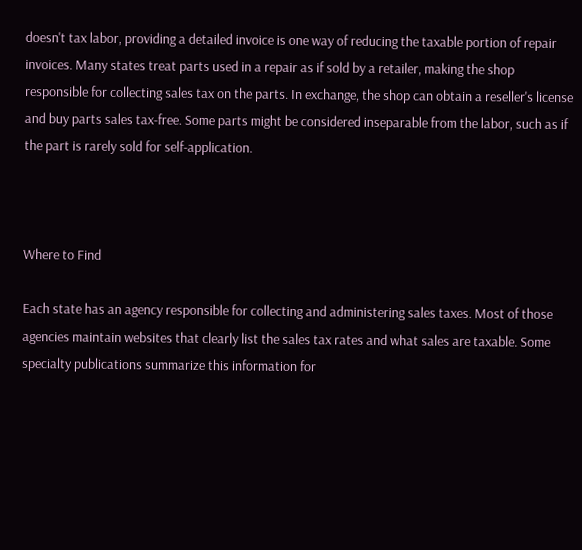doesn't tax labor, providing a detailed invoice is one way of reducing the taxable portion of repair invoices. Many states treat parts used in a repair as if sold by a retailer, making the shop responsible for collecting sales tax on the parts. In exchange, the shop can obtain a reseller's license and buy parts sales tax-free. Some parts might be considered inseparable from the labor, such as if the part is rarely sold for self-application.



Where to Find

Each state has an agency responsible for collecting and administering sales taxes. Most of those agencies maintain websites that clearly list the sales tax rates and what sales are taxable. Some specialty publications summarize this information for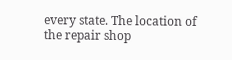every state. The location of the repair shop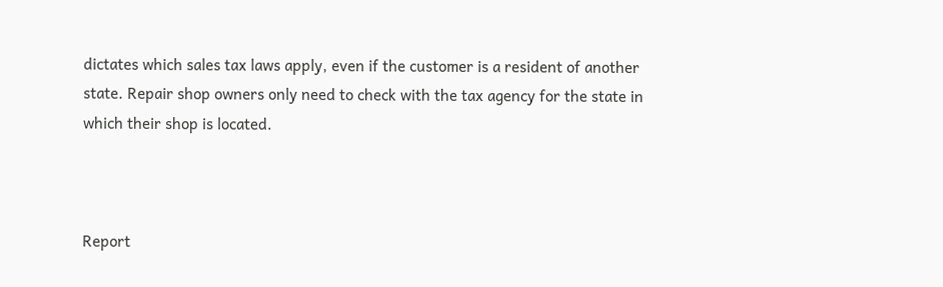dictates which sales tax laws apply, even if the customer is a resident of another state. Repair shop owners only need to check with the tax agency for the state in which their shop is located.



Report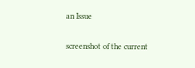an Issue

screenshot of the current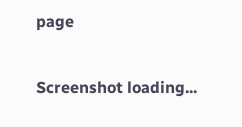page

Screenshot loading...